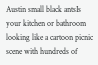Austin small black antsIs your kitchen or bathroom looking like a cartoon picnic scene with hundreds of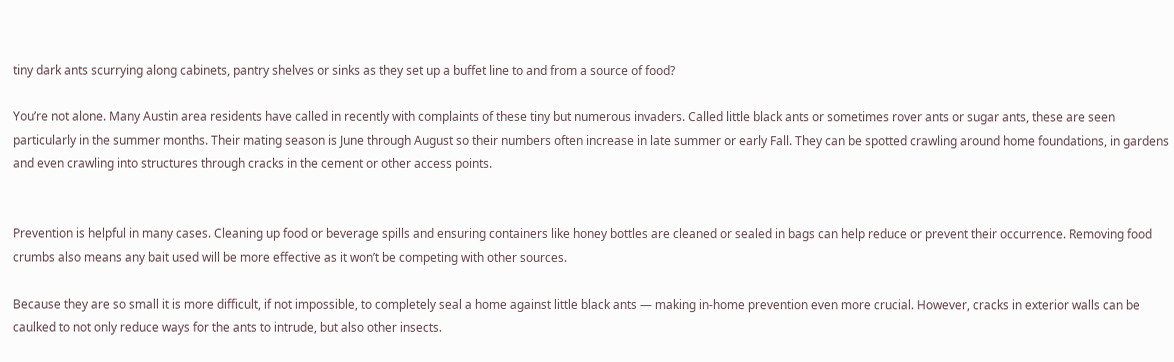tiny dark ants scurrying along cabinets, pantry shelves or sinks as they set up a buffet line to and from a source of food?

You’re not alone. Many Austin area residents have called in recently with complaints of these tiny but numerous invaders. Called little black ants or sometimes rover ants or sugar ants, these are seen particularly in the summer months. Their mating season is June through August so their numbers often increase in late summer or early Fall. They can be spotted crawling around home foundations, in gardens and even crawling into structures through cracks in the cement or other access points.


Prevention is helpful in many cases. Cleaning up food or beverage spills and ensuring containers like honey bottles are cleaned or sealed in bags can help reduce or prevent their occurrence. Removing food crumbs also means any bait used will be more effective as it won’t be competing with other sources.

Because they are so small it is more difficult, if not impossible, to completely seal a home against little black ants — making in-home prevention even more crucial. However, cracks in exterior walls can be caulked to not only reduce ways for the ants to intrude, but also other insects.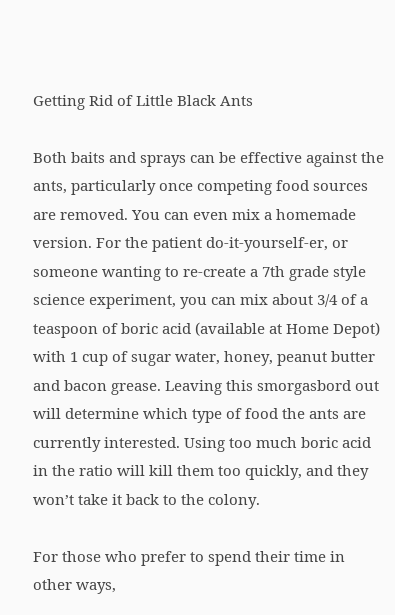Getting Rid of Little Black Ants

Both baits and sprays can be effective against the ants, particularly once competing food sources are removed. You can even mix a homemade version. For the patient do-it-yourself-er, or someone wanting to re-create a 7th grade style science experiment, you can mix about 3/4 of a teaspoon of boric acid (available at Home Depot) with 1 cup of sugar water, honey, peanut butter and bacon grease. Leaving this smorgasbord out will determine which type of food the ants are currently interested. Using too much boric acid in the ratio will kill them too quickly, and they won’t take it back to the colony.

For those who prefer to spend their time in other ways,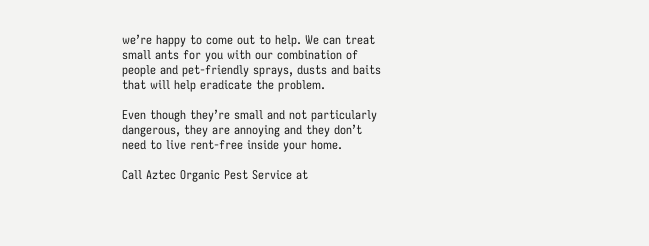we’re happy to come out to help. We can treat small ants for you with our combination of people and pet-friendly sprays, dusts and baits that will help eradicate the problem.

Even though they’re small and not particularly dangerous, they are annoying and they don’t need to live rent-free inside your home.

Call Aztec Organic Pest Service at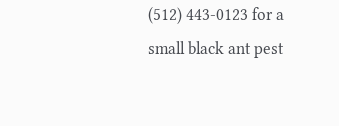(512) 443-0123 for a small black ant pest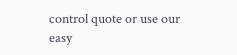control quote or use our easy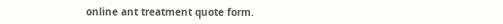online ant treatment quote form.